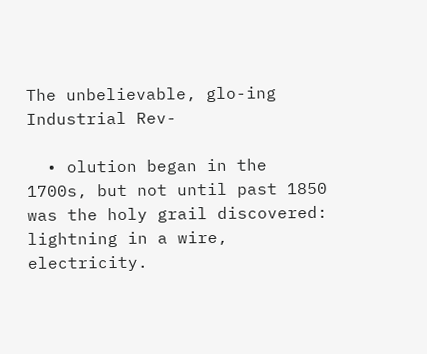The unbelievable, glo-ing Industrial Rev-

  • olution began in the 1700s, but not until past 1850 was the holy grail discovered: lightning in a wire, electricity.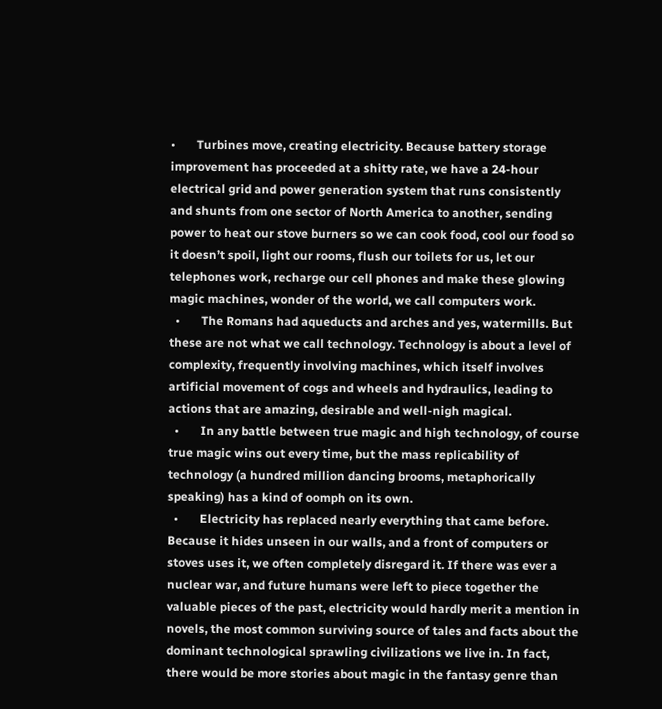•       Turbines move, creating electricity. Because battery storage improvement has proceeded at a shitty rate, we have a 24-hour electrical grid and power generation system that runs consistently and shunts from one sector of North America to another, sending power to heat our stove burners so we can cook food, cool our food so it doesn’t spoil, light our rooms, flush our toilets for us, let our telephones work, recharge our cell phones and make these glowing magic machines, wonder of the world, we call computers work.
  •       The Romans had aqueducts and arches and yes, watermills. But these are not what we call technology. Technology is about a level of complexity, frequently involving machines, which itself involves artificial movement of cogs and wheels and hydraulics, leading to actions that are amazing, desirable and well-nigh magical.
  •       In any battle between true magic and high technology, of course true magic wins out every time, but the mass replicability of technology (a hundred million dancing brooms, metaphorically speaking) has a kind of oomph on its own.
  •       Electricity has replaced nearly everything that came before. Because it hides unseen in our walls, and a front of computers or stoves uses it, we often completely disregard it. If there was ever a nuclear war, and future humans were left to piece together the valuable pieces of the past, electricity would hardly merit a mention in novels, the most common surviving source of tales and facts about the dominant technological sprawling civilizations we live in. In fact, there would be more stories about magic in the fantasy genre than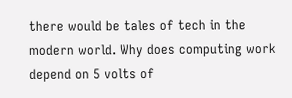there would be tales of tech in the modern world. Why does computing work depend on 5 volts of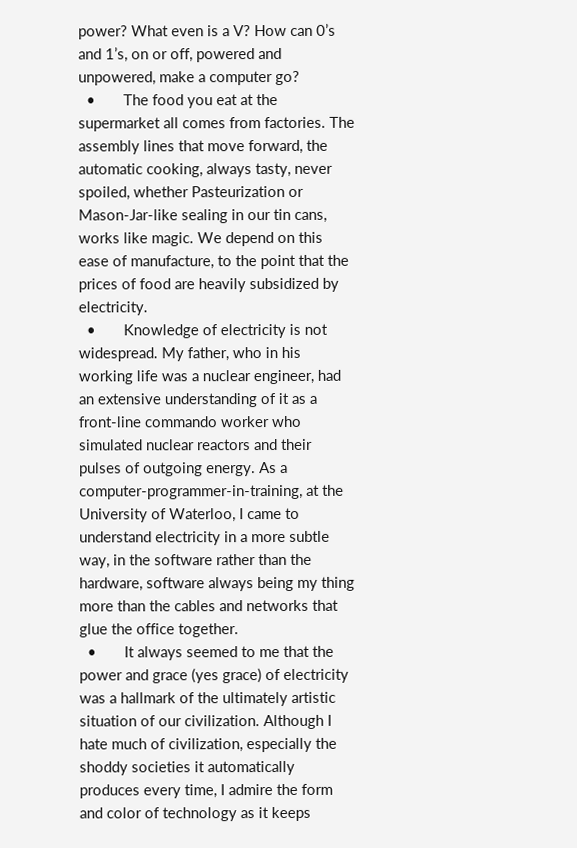power? What even is a V? How can 0’s and 1’s, on or off, powered and unpowered, make a computer go?
  •       The food you eat at the supermarket all comes from factories. The assembly lines that move forward, the automatic cooking, always tasty, never spoiled, whether Pasteurization or Mason-Jar-like sealing in our tin cans, works like magic. We depend on this ease of manufacture, to the point that the prices of food are heavily subsidized by electricity.
  •       Knowledge of electricity is not widespread. My father, who in his working life was a nuclear engineer, had an extensive understanding of it as a front-line commando worker who simulated nuclear reactors and their pulses of outgoing energy. As a computer-programmer-in-training, at the University of Waterloo, I came to understand electricity in a more subtle way, in the software rather than the hardware, software always being my thing more than the cables and networks that glue the office together.
  •       It always seemed to me that the power and grace (yes grace) of electricity was a hallmark of the ultimately artistic situation of our civilization. Although I hate much of civilization, especially the shoddy societies it automatically produces every time, I admire the form and color of technology as it keeps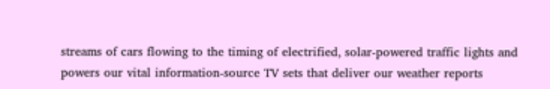streams of cars flowing to the timing of electrified, solar-powered traffic lights and powers our vital information-source TV sets that deliver our weather reports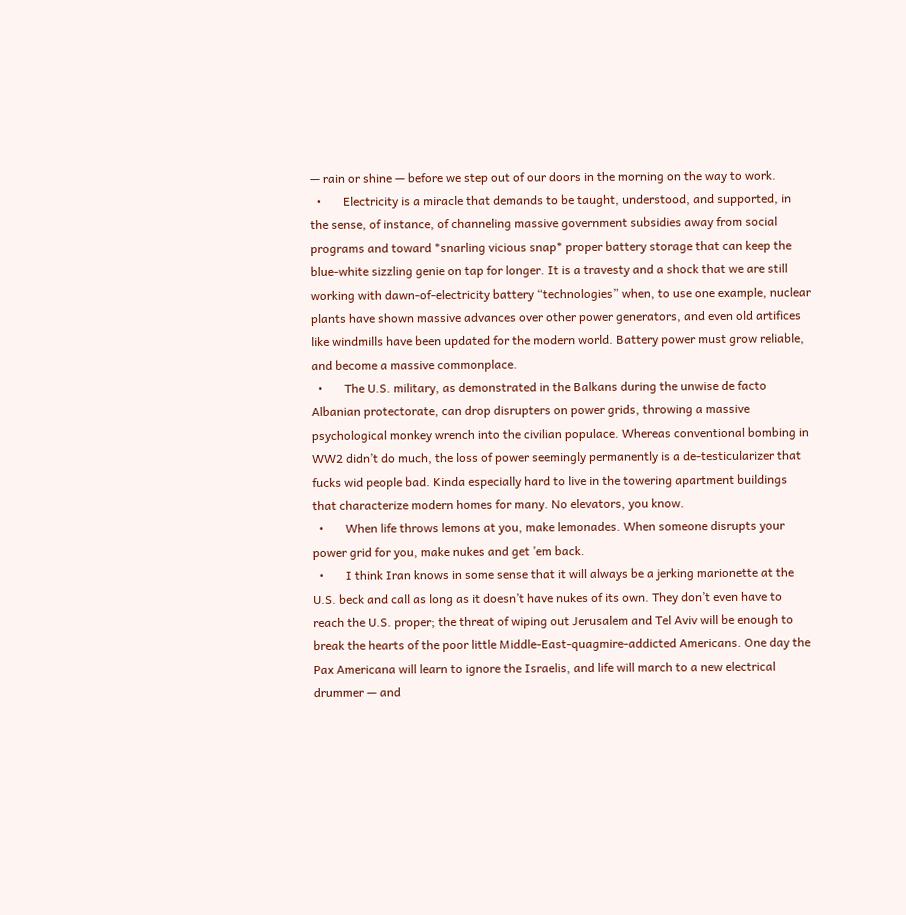— rain or shine — before we step out of our doors in the morning on the way to work.
  •       Electricity is a miracle that demands to be taught, understood, and supported, in the sense, of instance, of channeling massive government subsidies away from social programs and toward *snarling vicious snap* proper battery storage that can keep the blue-white sizzling genie on tap for longer. It is a travesty and a shock that we are still working with dawn-of-electricity battery “technologies” when, to use one example, nuclear plants have shown massive advances over other power generators, and even old artifices like windmills have been updated for the modern world. Battery power must grow reliable, and become a massive commonplace.
  •       The U.S. military, as demonstrated in the Balkans during the unwise de facto Albanian protectorate, can drop disrupters on power grids, throwing a massive psychological monkey wrench into the civilian populace. Whereas conventional bombing in WW2 didn’t do much, the loss of power seemingly permanently is a de-testicularizer that fucks wid people bad. Kinda especially hard to live in the towering apartment buildings that characterize modern homes for many. No elevators, you know.
  •       When life throws lemons at you, make lemonades. When someone disrupts your power grid for you, make nukes and get ’em back.
  •       I think Iran knows in some sense that it will always be a jerking marionette at the U.S. beck and call as long as it doesn’t have nukes of its own. They don’t even have to reach the U.S. proper; the threat of wiping out Jerusalem and Tel Aviv will be enough to break the hearts of the poor little Middle-East-quagmire-addicted Americans. One day the Pax Americana will learn to ignore the Israelis, and life will march to a new electrical drummer — and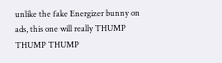unlike the fake Energizer bunny on ads, this one will really THUMP THUMP THUMP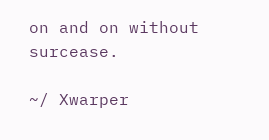on and on without surcease.

~/ Xwarper